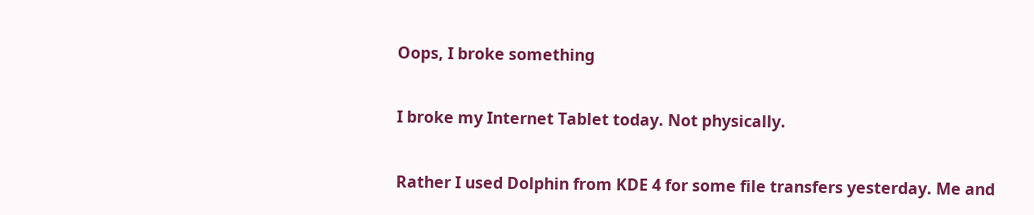Oops, I broke something

I broke my Internet Tablet today. Not physically.

Rather I used Dolphin from KDE 4 for some file transfers yesterday. Me and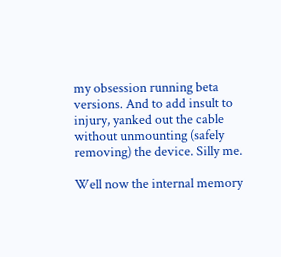my obsession running beta versions. And to add insult to injury, yanked out the cable without unmounting (safely removing) the device. Silly me.

Well now the internal memory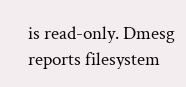is read-only. Dmesg reports filesystem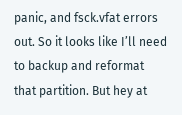panic, and fsck.vfat errors out. So it looks like I’ll need to backup and reformat that partition. But hey at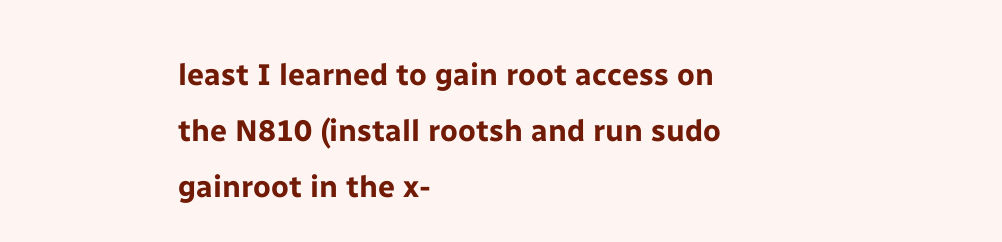least I learned to gain root access on the N810 (install rootsh and run sudo gainroot in the x-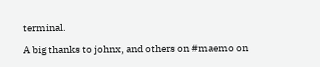terminal.

A big thanks to johnx, and others on #maemo on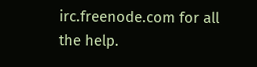irc.freenode.com for all the help.